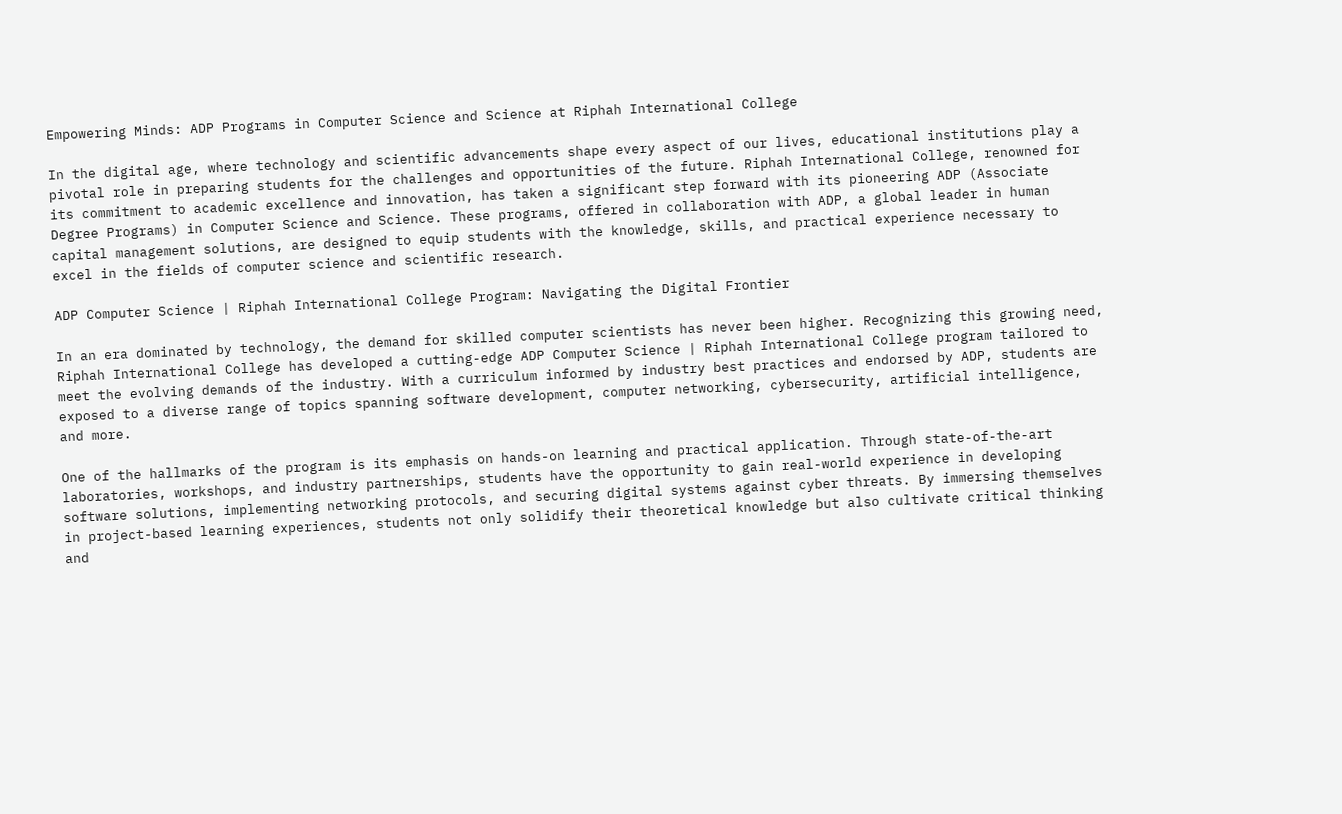Empowering Minds: ADP Programs in Computer Science and Science at Riphah International College

In the digital age, where technology and scientific advancements shape every aspect of our lives, educational institutions play a pivotal role in preparing students for the challenges and opportunities of the future. Riphah International College, renowned for its commitment to academic excellence and innovation, has taken a significant step forward with its pioneering ADP (Associate Degree Programs) in Computer Science and Science. These programs, offered in collaboration with ADP, a global leader in human capital management solutions, are designed to equip students with the knowledge, skills, and practical experience necessary to excel in the fields of computer science and scientific research.

ADP Computer Science | Riphah International College Program: Navigating the Digital Frontier

In an era dominated by technology, the demand for skilled computer scientists has never been higher. Recognizing this growing need, Riphah International College has developed a cutting-edge ADP Computer Science | Riphah International College program tailored to meet the evolving demands of the industry. With a curriculum informed by industry best practices and endorsed by ADP, students are exposed to a diverse range of topics spanning software development, computer networking, cybersecurity, artificial intelligence, and more.

One of the hallmarks of the program is its emphasis on hands-on learning and practical application. Through state-of-the-art laboratories, workshops, and industry partnerships, students have the opportunity to gain real-world experience in developing software solutions, implementing networking protocols, and securing digital systems against cyber threats. By immersing themselves in project-based learning experiences, students not only solidify their theoretical knowledge but also cultivate critical thinking and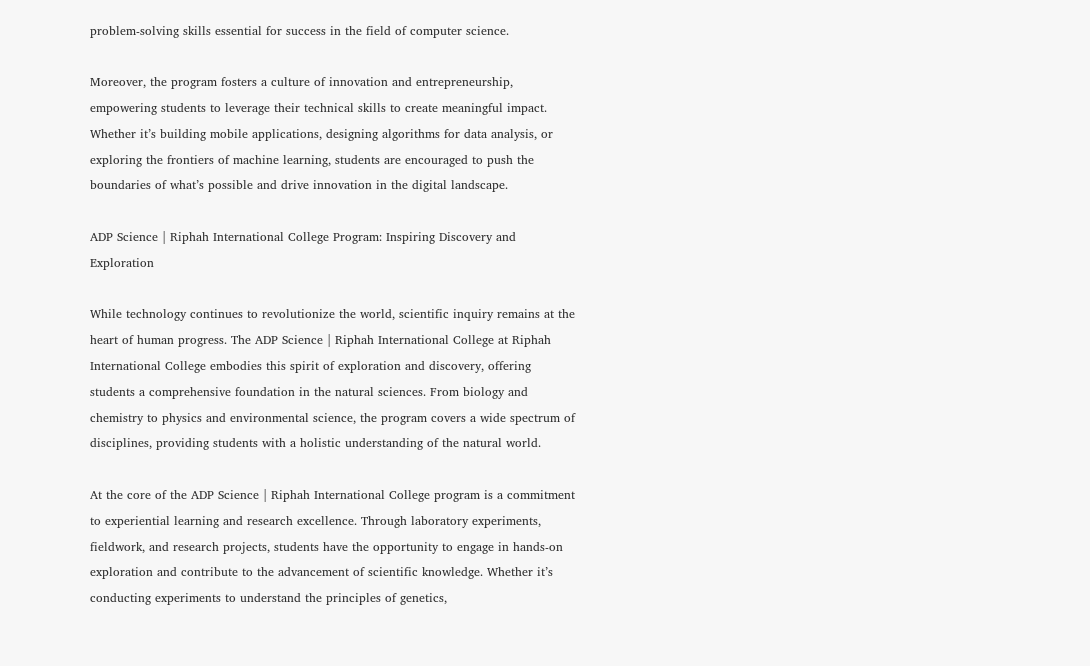problem-solving skills essential for success in the field of computer science.

Moreover, the program fosters a culture of innovation and entrepreneurship, empowering students to leverage their technical skills to create meaningful impact. Whether it’s building mobile applications, designing algorithms for data analysis, or exploring the frontiers of machine learning, students are encouraged to push the boundaries of what’s possible and drive innovation in the digital landscape.

ADP Science | Riphah International College Program: Inspiring Discovery and Exploration

While technology continues to revolutionize the world, scientific inquiry remains at the heart of human progress. The ADP Science | Riphah International College at Riphah International College embodies this spirit of exploration and discovery, offering students a comprehensive foundation in the natural sciences. From biology and chemistry to physics and environmental science, the program covers a wide spectrum of disciplines, providing students with a holistic understanding of the natural world.

At the core of the ADP Science | Riphah International College program is a commitment to experiential learning and research excellence. Through laboratory experiments, fieldwork, and research projects, students have the opportunity to engage in hands-on exploration and contribute to the advancement of scientific knowledge. Whether it’s conducting experiments to understand the principles of genetics,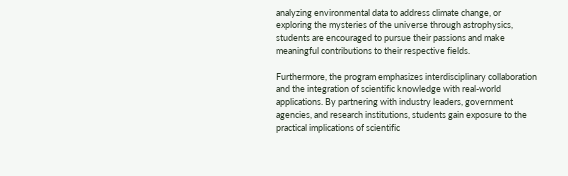analyzing environmental data to address climate change, or exploring the mysteries of the universe through astrophysics, students are encouraged to pursue their passions and make meaningful contributions to their respective fields.

Furthermore, the program emphasizes interdisciplinary collaboration and the integration of scientific knowledge with real-world applications. By partnering with industry leaders, government agencies, and research institutions, students gain exposure to the practical implications of scientific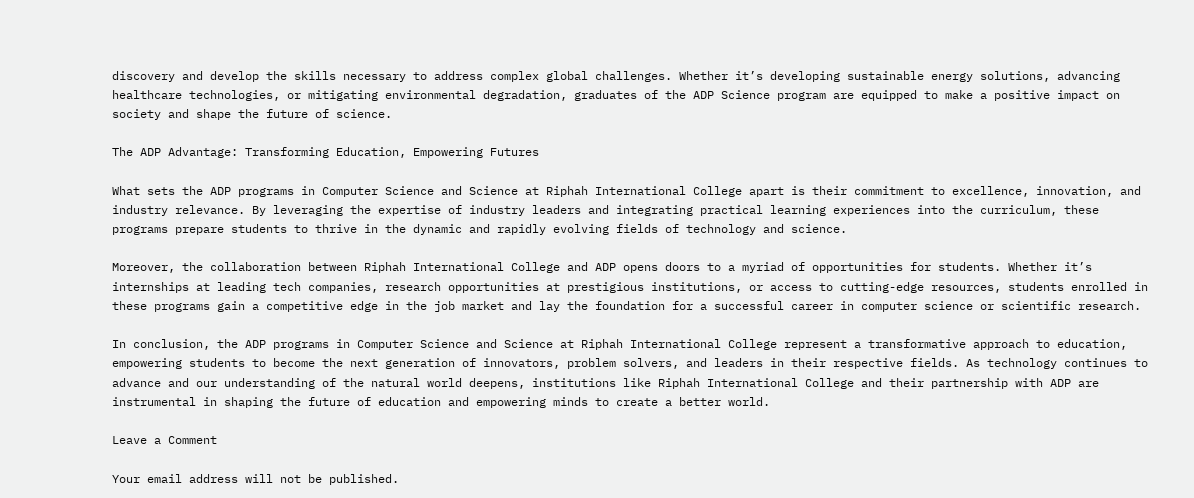discovery and develop the skills necessary to address complex global challenges. Whether it’s developing sustainable energy solutions, advancing healthcare technologies, or mitigating environmental degradation, graduates of the ADP Science program are equipped to make a positive impact on society and shape the future of science.

The ADP Advantage: Transforming Education, Empowering Futures

What sets the ADP programs in Computer Science and Science at Riphah International College apart is their commitment to excellence, innovation, and industry relevance. By leveraging the expertise of industry leaders and integrating practical learning experiences into the curriculum, these programs prepare students to thrive in the dynamic and rapidly evolving fields of technology and science.

Moreover, the collaboration between Riphah International College and ADP opens doors to a myriad of opportunities for students. Whether it’s internships at leading tech companies, research opportunities at prestigious institutions, or access to cutting-edge resources, students enrolled in these programs gain a competitive edge in the job market and lay the foundation for a successful career in computer science or scientific research.

In conclusion, the ADP programs in Computer Science and Science at Riphah International College represent a transformative approach to education, empowering students to become the next generation of innovators, problem solvers, and leaders in their respective fields. As technology continues to advance and our understanding of the natural world deepens, institutions like Riphah International College and their partnership with ADP are instrumental in shaping the future of education and empowering minds to create a better world.

Leave a Comment

Your email address will not be published.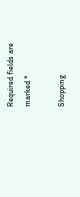Required fields are marked *

Shopping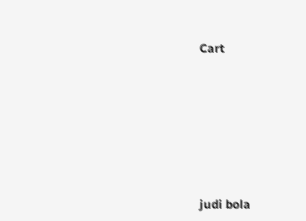Cart








judi bola